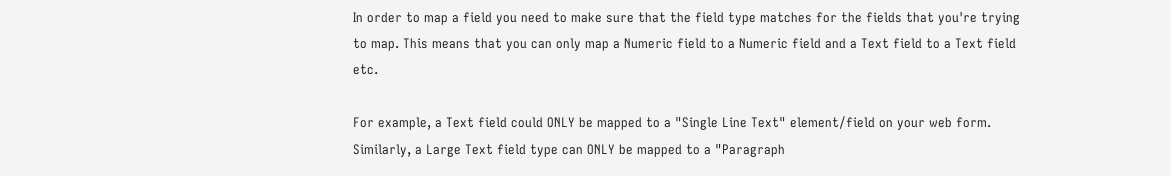In order to map a field you need to make sure that the field type matches for the fields that you're trying to map. This means that you can only map a Numeric field to a Numeric field and a Text field to a Text field etc.

For example, a Text field could ONLY be mapped to a "Single Line Text" element/field on your web form. Similarly, a Large Text field type can ONLY be mapped to a "Paragraph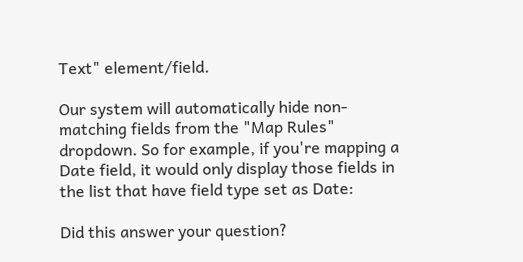Text" element/field.

Our system will automatically hide non-matching fields from the "Map Rules" dropdown. So for example, if you're mapping a Date field, it would only display those fields in the list that have field type set as Date:

Did this answer your question?